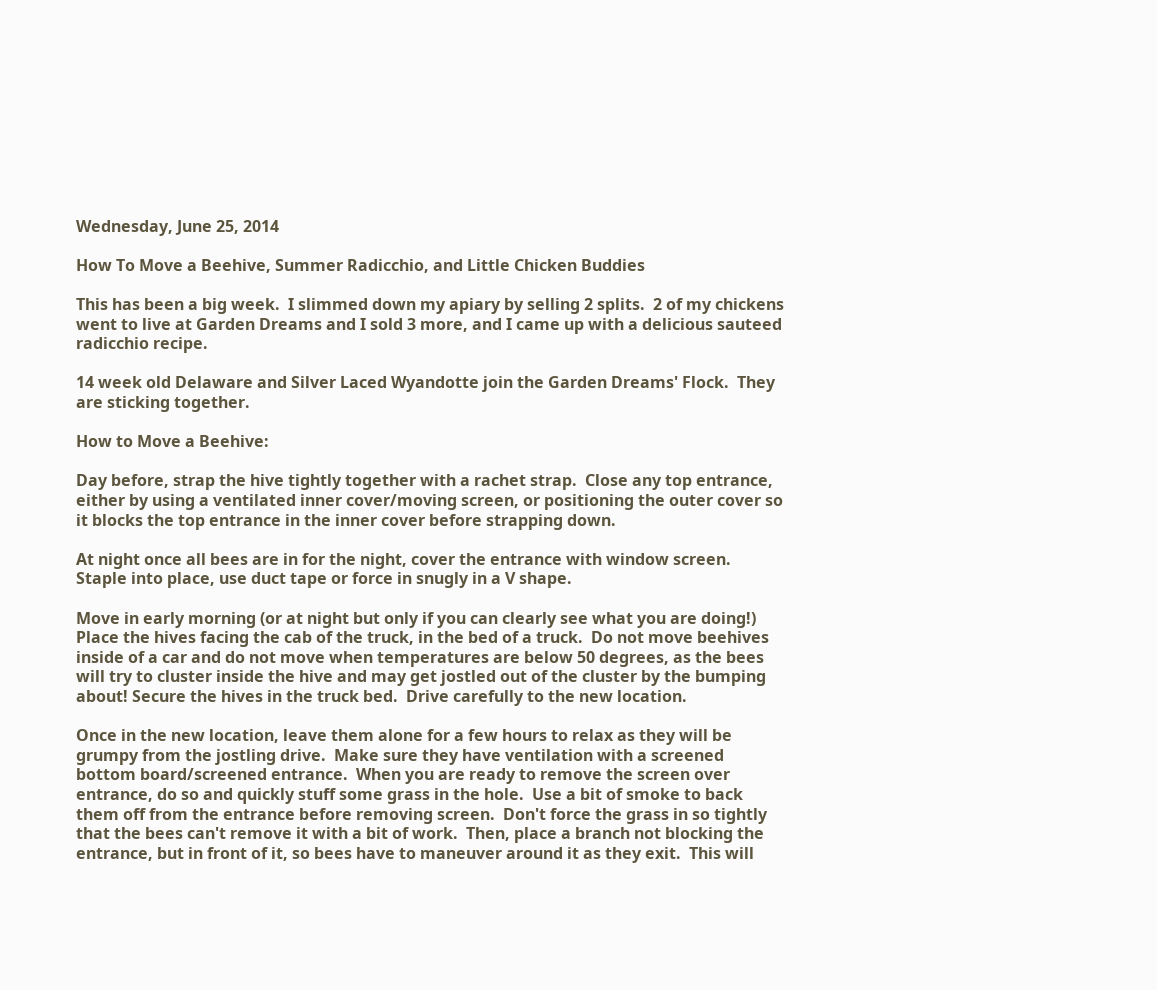Wednesday, June 25, 2014

How To Move a Beehive, Summer Radicchio, and Little Chicken Buddies

This has been a big week.  I slimmed down my apiary by selling 2 splits.  2 of my chickens went to live at Garden Dreams and I sold 3 more, and I came up with a delicious sauteed radicchio recipe.

14 week old Delaware and Silver Laced Wyandotte join the Garden Dreams' Flock.  They are sticking together.

How to Move a Beehive:

Day before, strap the hive tightly together with a rachet strap.  Close any top entrance, either by using a ventilated inner cover/moving screen, or positioning the outer cover so it blocks the top entrance in the inner cover before strapping down.

At night once all bees are in for the night, cover the entrance with window screen.  Staple into place, use duct tape or force in snugly in a V shape.

Move in early morning (or at night but only if you can clearly see what you are doing!)  Place the hives facing the cab of the truck, in the bed of a truck.  Do not move beehives inside of a car and do not move when temperatures are below 50 degrees, as the bees will try to cluster inside the hive and may get jostled out of the cluster by the bumping about! Secure the hives in the truck bed.  Drive carefully to the new location.

Once in the new location, leave them alone for a few hours to relax as they will be grumpy from the jostling drive.  Make sure they have ventilation with a screened bottom board/screened entrance.  When you are ready to remove the screen over entrance, do so and quickly stuff some grass in the hole.  Use a bit of smoke to back them off from the entrance before removing screen.  Don't force the grass in so tightly that the bees can't remove it with a bit of work.  Then, place a branch not blocking the entrance, but in front of it, so bees have to maneuver around it as they exit.  This will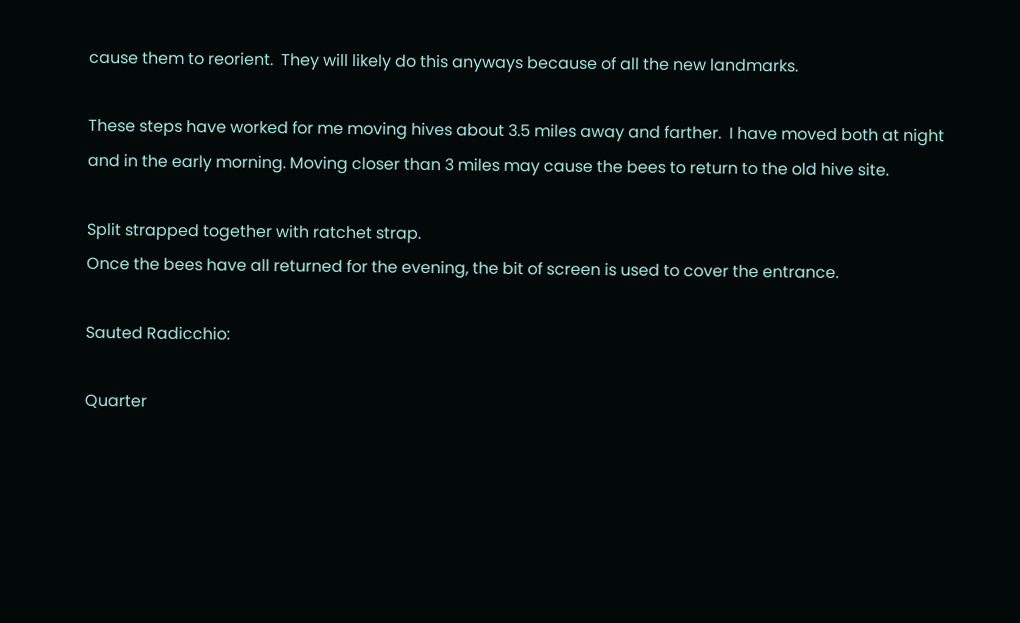cause them to reorient.  They will likely do this anyways because of all the new landmarks.

These steps have worked for me moving hives about 3.5 miles away and farther.  I have moved both at night and in the early morning. Moving closer than 3 miles may cause the bees to return to the old hive site.

Split strapped together with ratchet strap.
Once the bees have all returned for the evening, the bit of screen is used to cover the entrance.

Sauted Radicchio:

Quarter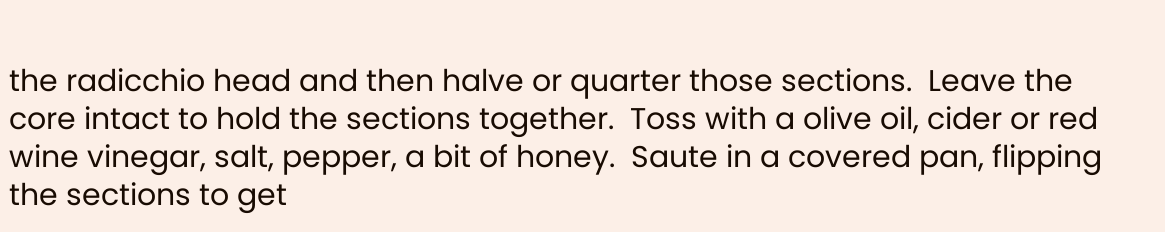the radicchio head and then halve or quarter those sections.  Leave the core intact to hold the sections together.  Toss with a olive oil, cider or red wine vinegar, salt, pepper, a bit of honey.  Saute in a covered pan, flipping the sections to get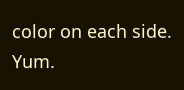color on each side.  Yum.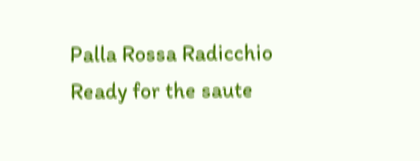Palla Rossa Radicchio
Ready for the saute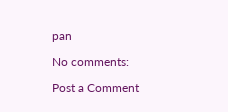pan

No comments:

Post a Comment